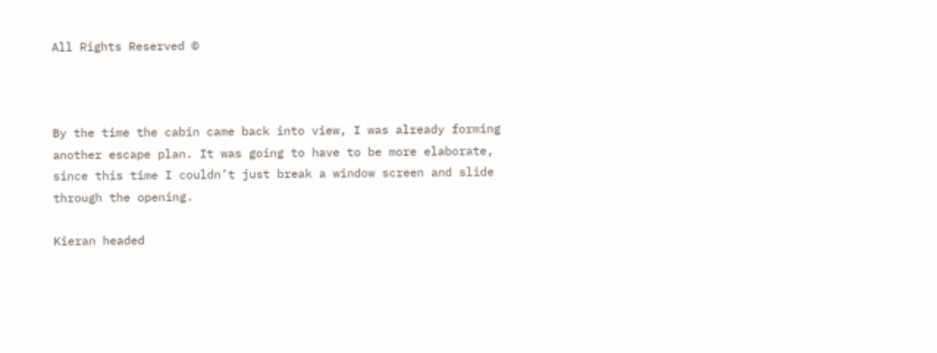All Rights Reserved ©



By the time the cabin came back into view, I was already forming another escape plan. It was going to have to be more elaborate, since this time I couldn’t just break a window screen and slide through the opening.

Kieran headed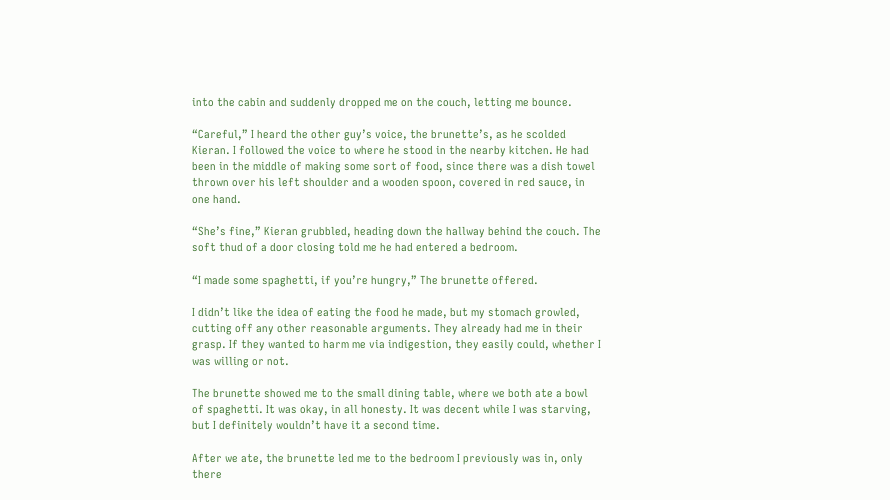into the cabin and suddenly dropped me on the couch, letting me bounce.

“Careful,” I heard the other guy’s voice, the brunette’s, as he scolded Kieran. I followed the voice to where he stood in the nearby kitchen. He had been in the middle of making some sort of food, since there was a dish towel thrown over his left shoulder and a wooden spoon, covered in red sauce, in one hand.

“She’s fine,” Kieran grubbled, heading down the hallway behind the couch. The soft thud of a door closing told me he had entered a bedroom.

“I made some spaghetti, if you’re hungry,” The brunette offered.

I didn’t like the idea of eating the food he made, but my stomach growled, cutting off any other reasonable arguments. They already had me in their grasp. If they wanted to harm me via indigestion, they easily could, whether I was willing or not.

The brunette showed me to the small dining table, where we both ate a bowl of spaghetti. It was okay, in all honesty. It was decent while I was starving, but I definitely wouldn’t have it a second time.

After we ate, the brunette led me to the bedroom I previously was in, only there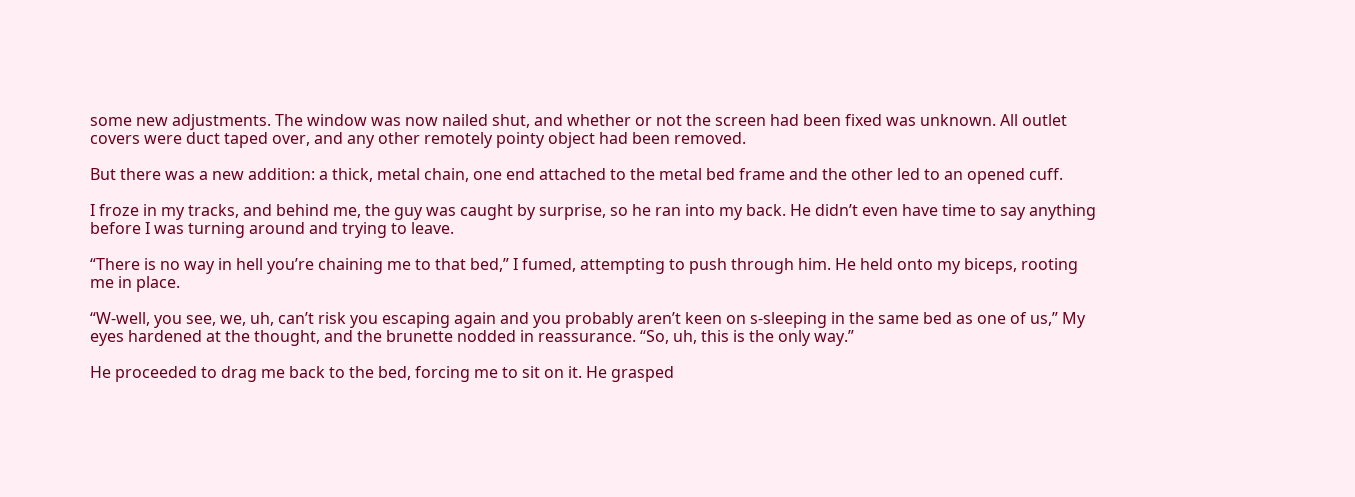some new adjustments. The window was now nailed shut, and whether or not the screen had been fixed was unknown. All outlet covers were duct taped over, and any other remotely pointy object had been removed.

But there was a new addition: a thick, metal chain, one end attached to the metal bed frame and the other led to an opened cuff.

I froze in my tracks, and behind me, the guy was caught by surprise, so he ran into my back. He didn’t even have time to say anything before I was turning around and trying to leave.

“There is no way in hell you’re chaining me to that bed,” I fumed, attempting to push through him. He held onto my biceps, rooting me in place.

“W-well, you see, we, uh, can’t risk you escaping again and you probably aren’t keen on s-sleeping in the same bed as one of us,” My eyes hardened at the thought, and the brunette nodded in reassurance. “So, uh, this is the only way.”

He proceeded to drag me back to the bed, forcing me to sit on it. He grasped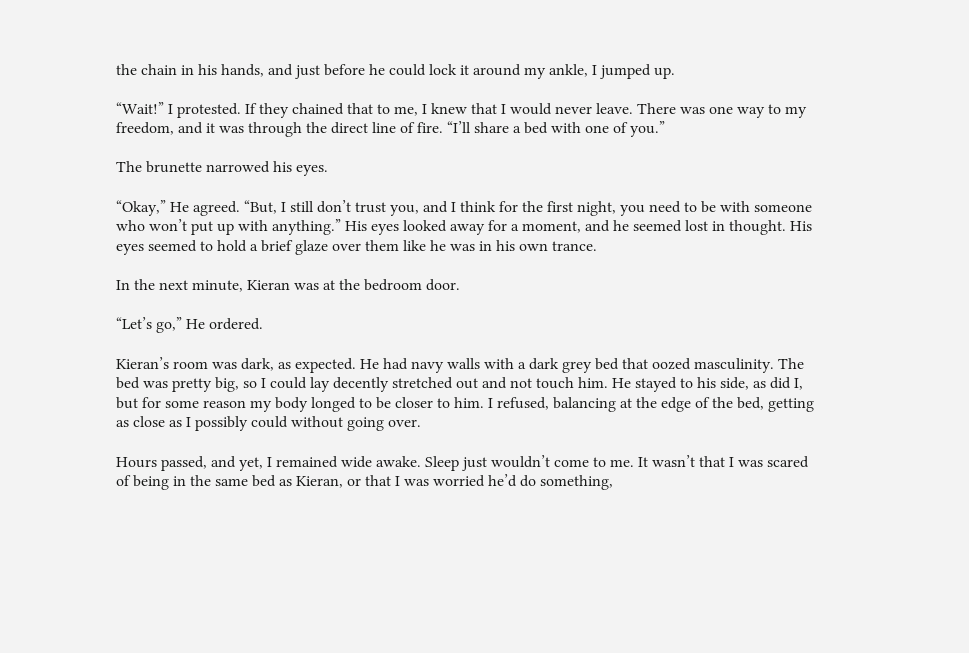the chain in his hands, and just before he could lock it around my ankle, I jumped up.

“Wait!” I protested. If they chained that to me, I knew that I would never leave. There was one way to my freedom, and it was through the direct line of fire. “I’ll share a bed with one of you.”

The brunette narrowed his eyes.

“Okay,” He agreed. “But, I still don’t trust you, and I think for the first night, you need to be with someone who won’t put up with anything.” His eyes looked away for a moment, and he seemed lost in thought. His eyes seemed to hold a brief glaze over them like he was in his own trance.

In the next minute, Kieran was at the bedroom door.

“Let’s go,” He ordered.

Kieran’s room was dark, as expected. He had navy walls with a dark grey bed that oozed masculinity. The bed was pretty big, so I could lay decently stretched out and not touch him. He stayed to his side, as did I, but for some reason my body longed to be closer to him. I refused, balancing at the edge of the bed, getting as close as I possibly could without going over.

Hours passed, and yet, I remained wide awake. Sleep just wouldn’t come to me. It wasn’t that I was scared of being in the same bed as Kieran, or that I was worried he’d do something,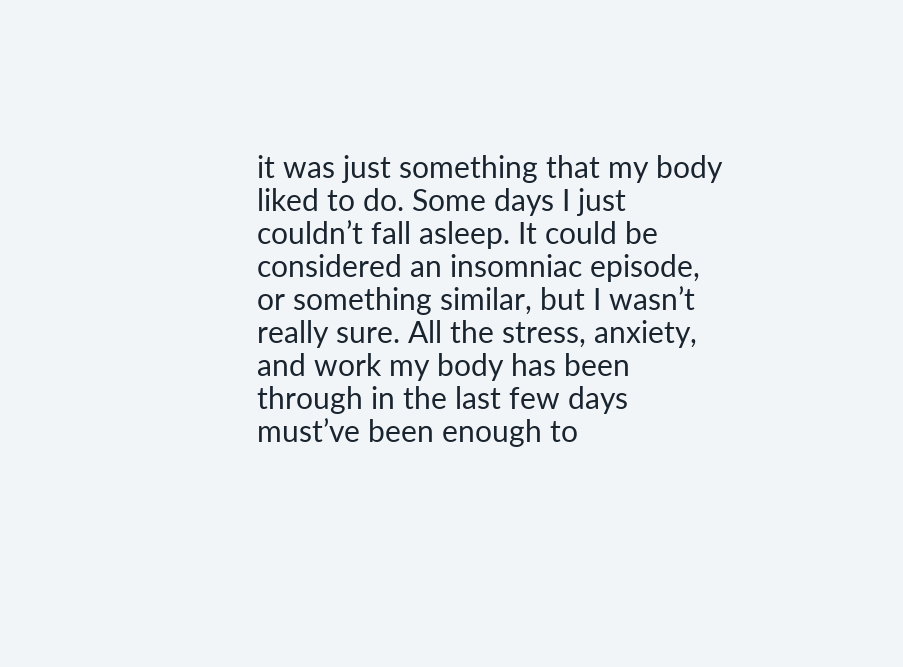it was just something that my body liked to do. Some days I just couldn’t fall asleep. It could be considered an insomniac episode, or something similar, but I wasn’t really sure. All the stress, anxiety, and work my body has been through in the last few days must’ve been enough to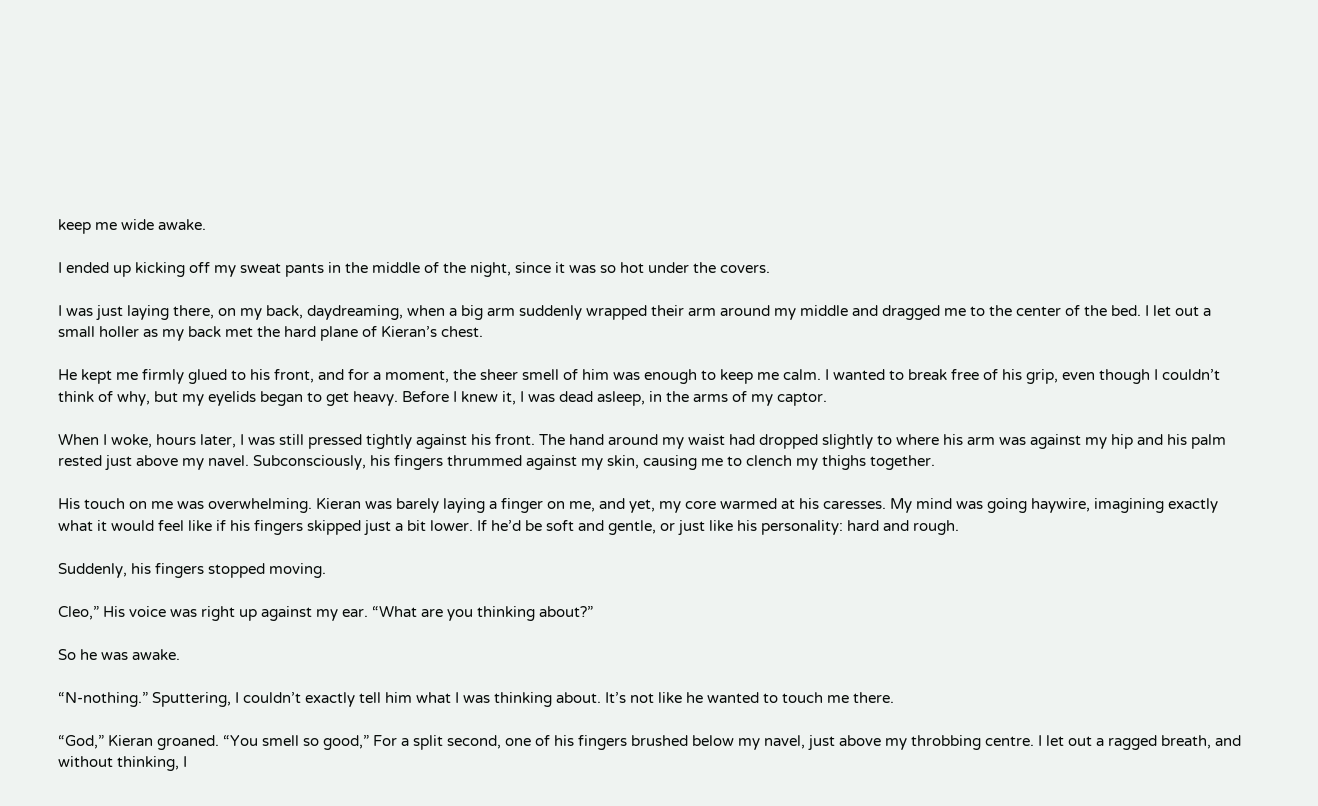keep me wide awake.

I ended up kicking off my sweat pants in the middle of the night, since it was so hot under the covers.

I was just laying there, on my back, daydreaming, when a big arm suddenly wrapped their arm around my middle and dragged me to the center of the bed. I let out a small holler as my back met the hard plane of Kieran’s chest.

He kept me firmly glued to his front, and for a moment, the sheer smell of him was enough to keep me calm. I wanted to break free of his grip, even though I couldn’t think of why, but my eyelids began to get heavy. Before I knew it, I was dead asleep, in the arms of my captor.

When I woke, hours later, I was still pressed tightly against his front. The hand around my waist had dropped slightly to where his arm was against my hip and his palm rested just above my navel. Subconsciously, his fingers thrummed against my skin, causing me to clench my thighs together.

His touch on me was overwhelming. Kieran was barely laying a finger on me, and yet, my core warmed at his caresses. My mind was going haywire, imagining exactly what it would feel like if his fingers skipped just a bit lower. If he’d be soft and gentle, or just like his personality: hard and rough.

Suddenly, his fingers stopped moving.

Cleo,” His voice was right up against my ear. “What are you thinking about?”

So he was awake.

“N-nothing.” Sputtering, I couldn’t exactly tell him what I was thinking about. It’s not like he wanted to touch me there.

“God,” Kieran groaned. “You smell so good,” For a split second, one of his fingers brushed below my navel, just above my throbbing centre. I let out a ragged breath, and without thinking, I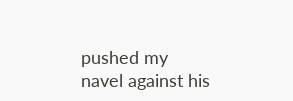pushed my navel against his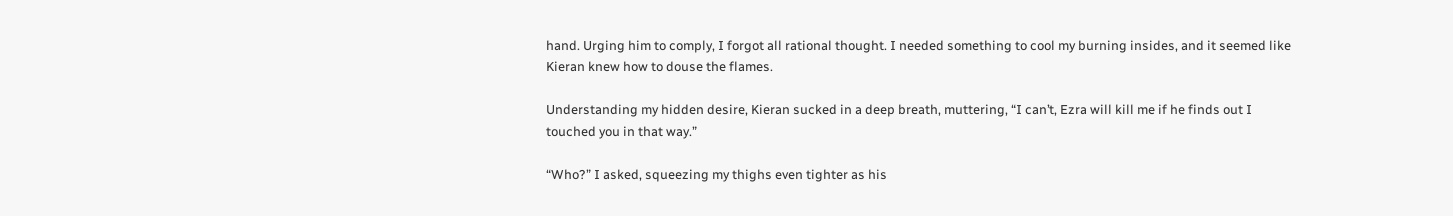hand. Urging him to comply, I forgot all rational thought. I needed something to cool my burning insides, and it seemed like Kieran knew how to douse the flames.

Understanding my hidden desire, Kieran sucked in a deep breath, muttering, “I can’t, Ezra will kill me if he finds out I touched you in that way.”

“Who?” I asked, squeezing my thighs even tighter as his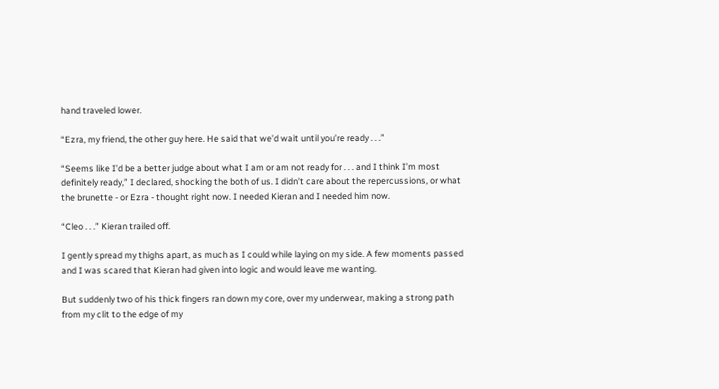hand traveled lower.

“Ezra, my friend, the other guy here. He said that we’d wait until you’re ready . . .”

“Seems like I’d be a better judge about what I am or am not ready for . . . and I think I’m most definitely ready,” I declared, shocking the both of us. I didn’t care about the repercussions, or what the brunette - or Ezra - thought right now. I needed Kieran and I needed him now.

“Cleo . . .” Kieran trailed off.

I gently spread my thighs apart, as much as I could while laying on my side. A few moments passed and I was scared that Kieran had given into logic and would leave me wanting.

But suddenly two of his thick fingers ran down my core, over my underwear, making a strong path from my clit to the edge of my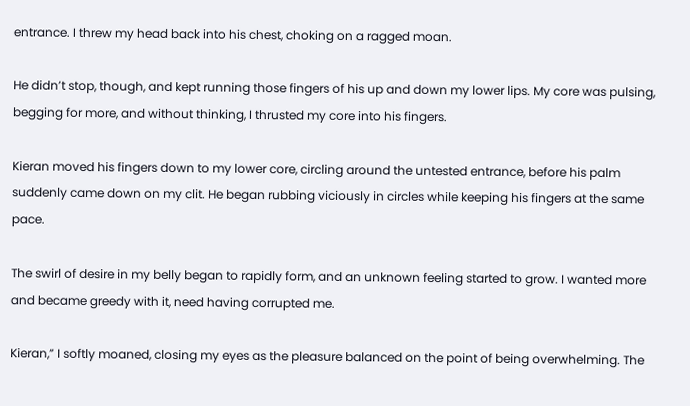entrance. I threw my head back into his chest, choking on a ragged moan.

He didn’t stop, though, and kept running those fingers of his up and down my lower lips. My core was pulsing, begging for more, and without thinking, I thrusted my core into his fingers.

Kieran moved his fingers down to my lower core, circling around the untested entrance, before his palm suddenly came down on my clit. He began rubbing viciously in circles while keeping his fingers at the same pace.

The swirl of desire in my belly began to rapidly form, and an unknown feeling started to grow. I wanted more and became greedy with it, need having corrupted me.

Kieran,” I softly moaned, closing my eyes as the pleasure balanced on the point of being overwhelming. The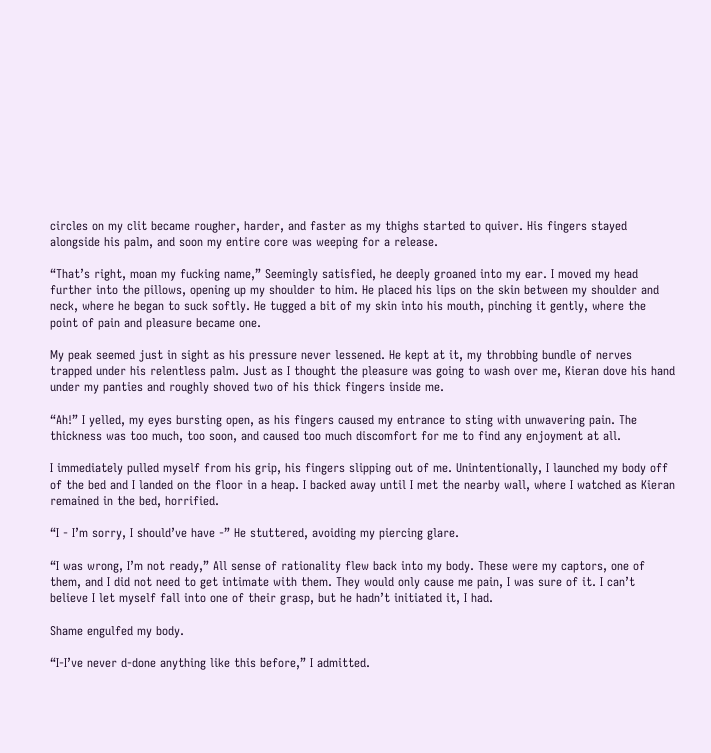circles on my clit became rougher, harder, and faster as my thighs started to quiver. His fingers stayed alongside his palm, and soon my entire core was weeping for a release.

“That’s right, moan my fucking name,” Seemingly satisfied, he deeply groaned into my ear. I moved my head further into the pillows, opening up my shoulder to him. He placed his lips on the skin between my shoulder and neck, where he began to suck softly. He tugged a bit of my skin into his mouth, pinching it gently, where the point of pain and pleasure became one.

My peak seemed just in sight as his pressure never lessened. He kept at it, my throbbing bundle of nerves trapped under his relentless palm. Just as I thought the pleasure was going to wash over me, Kieran dove his hand under my panties and roughly shoved two of his thick fingers inside me.

“Ah!” I yelled, my eyes bursting open, as his fingers caused my entrance to sting with unwavering pain. The thickness was too much, too soon, and caused too much discomfort for me to find any enjoyment at all.

I immediately pulled myself from his grip, his fingers slipping out of me. Unintentionally, I launched my body off of the bed and I landed on the floor in a heap. I backed away until I met the nearby wall, where I watched as Kieran remained in the bed, horrified.

“I - I’m sorry, I should’ve have -” He stuttered, avoiding my piercing glare.

“I was wrong, I’m not ready,” All sense of rationality flew back into my body. These were my captors, one of them, and I did not need to get intimate with them. They would only cause me pain, I was sure of it. I can’t believe I let myself fall into one of their grasp, but he hadn’t initiated it, I had.

Shame engulfed my body.

“I-I’ve never d-done anything like this before,” I admitted.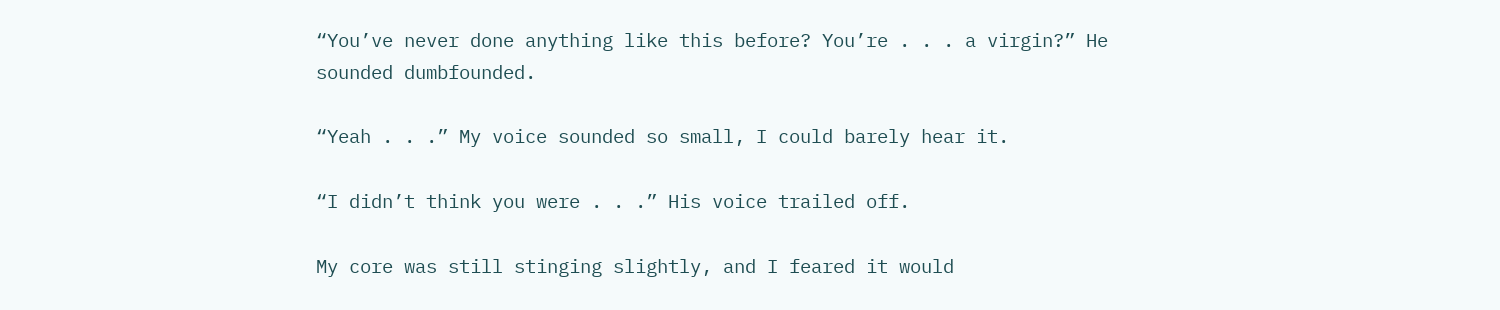“You’ve never done anything like this before? You’re . . . a virgin?” He sounded dumbfounded.

“Yeah . . .” My voice sounded so small, I could barely hear it.

“I didn’t think you were . . .” His voice trailed off.

My core was still stinging slightly, and I feared it would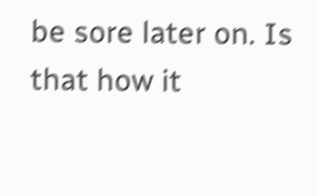be sore later on. Is that how it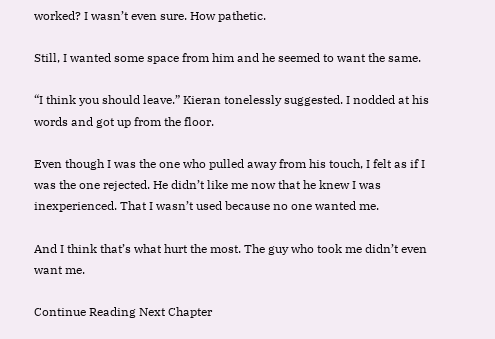worked? I wasn’t even sure. How pathetic.

Still, I wanted some space from him and he seemed to want the same.

“I think you should leave.” Kieran tonelessly suggested. I nodded at his words and got up from the floor.

Even though I was the one who pulled away from his touch, I felt as if I was the one rejected. He didn’t like me now that he knew I was inexperienced. That I wasn’t used because no one wanted me.

And I think that’s what hurt the most. The guy who took me didn’t even want me.

Continue Reading Next Chapter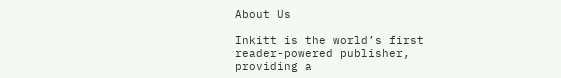About Us

Inkitt is the world’s first reader-powered publisher, providing a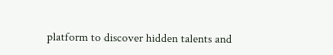platform to discover hidden talents and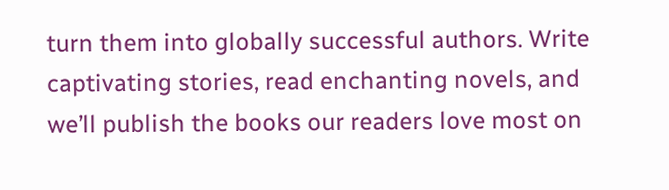turn them into globally successful authors. Write captivating stories, read enchanting novels, and we’ll publish the books our readers love most on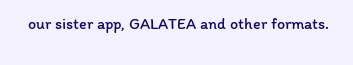our sister app, GALATEA and other formats.